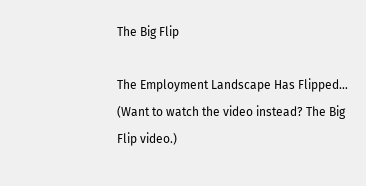The Big Flip

The Employment Landscape Has Flipped… (Want to watch the video instead? The Big Flip video.)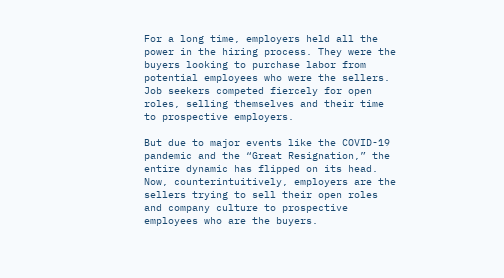For a long time, employers held all the power in the hiring process. They were the buyers looking to purchase labor from potential employees who were the sellers. Job seekers competed fiercely for open roles, selling themselves and their time to prospective employers.

But due to major events like the COVID-19 pandemic and the “Great Resignation,” the entire dynamic has flipped on its head. Now, counterintuitively, employers are the sellers trying to sell their open roles and company culture to prospective employees who are the buyers.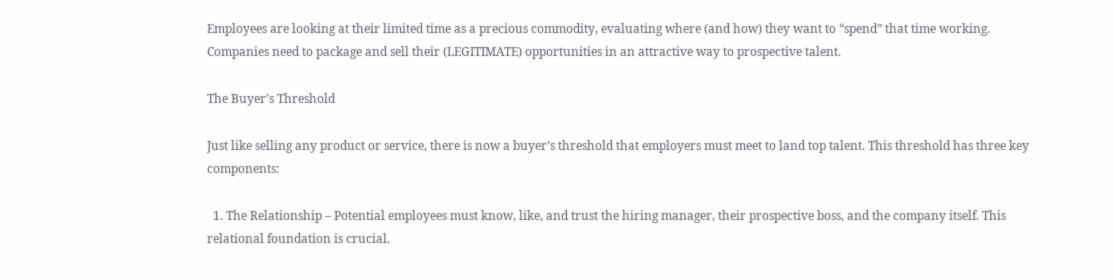Employees are looking at their limited time as a precious commodity, evaluating where (and how) they want to “spend” that time working. Companies need to package and sell their (LEGITIMATE) opportunities in an attractive way to prospective talent.

The Buyer’s Threshold

Just like selling any product or service, there is now a buyer’s threshold that employers must meet to land top talent. This threshold has three key components:

  1. The Relationship – Potential employees must know, like, and trust the hiring manager, their prospective boss, and the company itself. This relational foundation is crucial.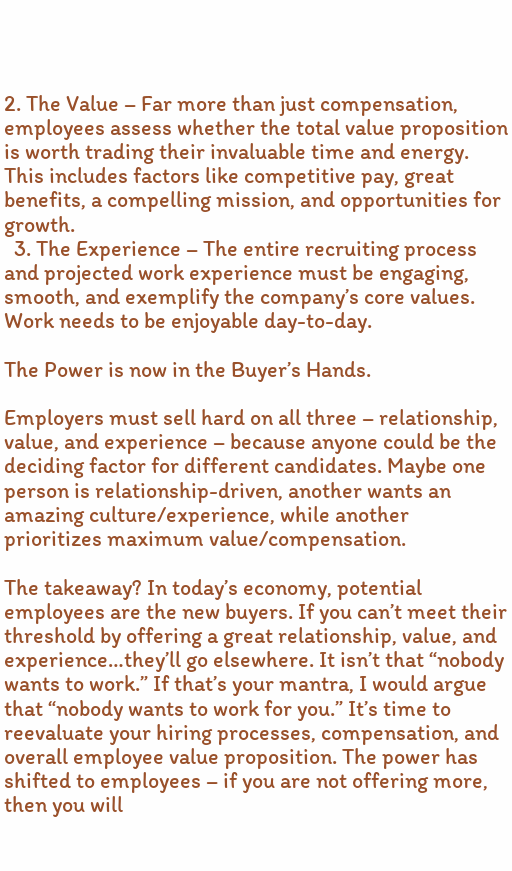2. The Value – Far more than just compensation, employees assess whether the total value proposition is worth trading their invaluable time and energy. This includes factors like competitive pay, great benefits, a compelling mission, and opportunities for growth.
  3. The Experience – The entire recruiting process and projected work experience must be engaging, smooth, and exemplify the company’s core values. Work needs to be enjoyable day-to-day.

The Power is now in the Buyer’s Hands.

Employers must sell hard on all three – relationship, value, and experience – because anyone could be the deciding factor for different candidates. Maybe one person is relationship-driven, another wants an amazing culture/experience, while another prioritizes maximum value/compensation.

The takeaway? In today’s economy, potential employees are the new buyers. If you can’t meet their threshold by offering a great relationship, value, and experience…they’ll go elsewhere. It isn’t that “nobody wants to work.” If that’s your mantra, I would argue that “nobody wants to work for you.” It’s time to reevaluate your hiring processes, compensation, and overall employee value proposition. The power has shifted to employees – if you are not offering more, then you will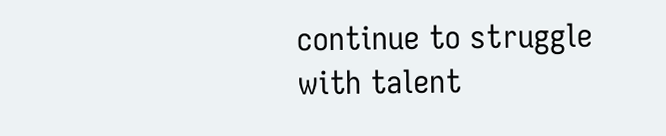continue to struggle with talent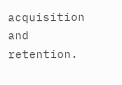acquisition and retention.